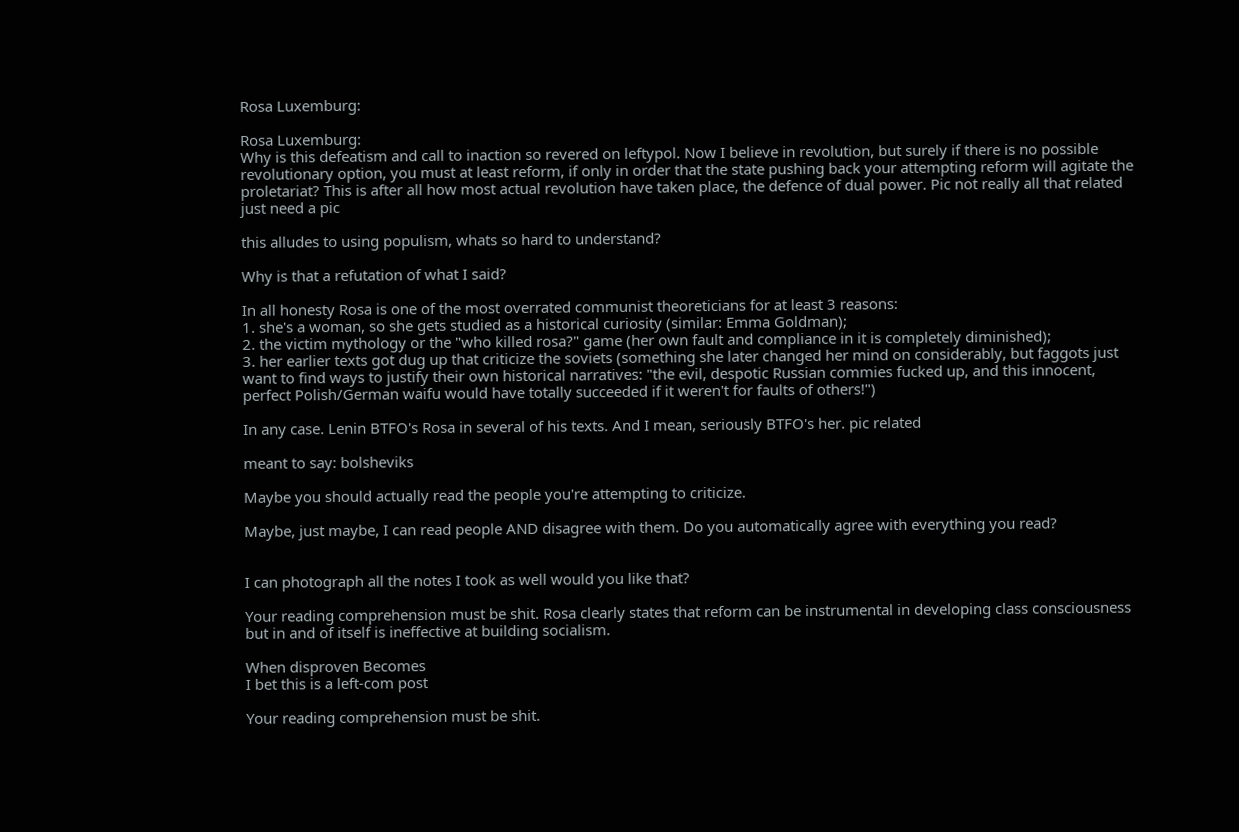Rosa Luxemburg:

Rosa Luxemburg:
Why is this defeatism and call to inaction so revered on leftypol. Now I believe in revolution, but surely if there is no possible revolutionary option, you must at least reform, if only in order that the state pushing back your attempting reform will agitate the proletariat? This is after all how most actual revolution have taken place, the defence of dual power. Pic not really all that related just need a pic

this alludes to using populism, whats so hard to understand?

Why is that a refutation of what I said?

In all honesty Rosa is one of the most overrated communist theoreticians for at least 3 reasons:
1. she's a woman, so she gets studied as a historical curiosity (similar: Emma Goldman);
2. the victim mythology or the "who killed rosa?" game (her own fault and compliance in it is completely diminished);
3. her earlier texts got dug up that criticize the soviets (something she later changed her mind on considerably, but faggots just want to find ways to justify their own historical narratives: "the evil, despotic Russian commies fucked up, and this innocent, perfect Polish/German waifu would have totally succeeded if it weren't for faults of others!")

In any case. Lenin BTFO's Rosa in several of his texts. And I mean, seriously BTFO's her. pic related

meant to say: bolsheviks

Maybe you should actually read the people you're attempting to criticize.

Maybe, just maybe, I can read people AND disagree with them. Do you automatically agree with everything you read?


I can photograph all the notes I took as well would you like that?

Your reading comprehension must be shit. Rosa clearly states that reform can be instrumental in developing class consciousness but in and of itself is ineffective at building socialism.

When disproven Becomes
I bet this is a left-com post

Your reading comprehension must be shit.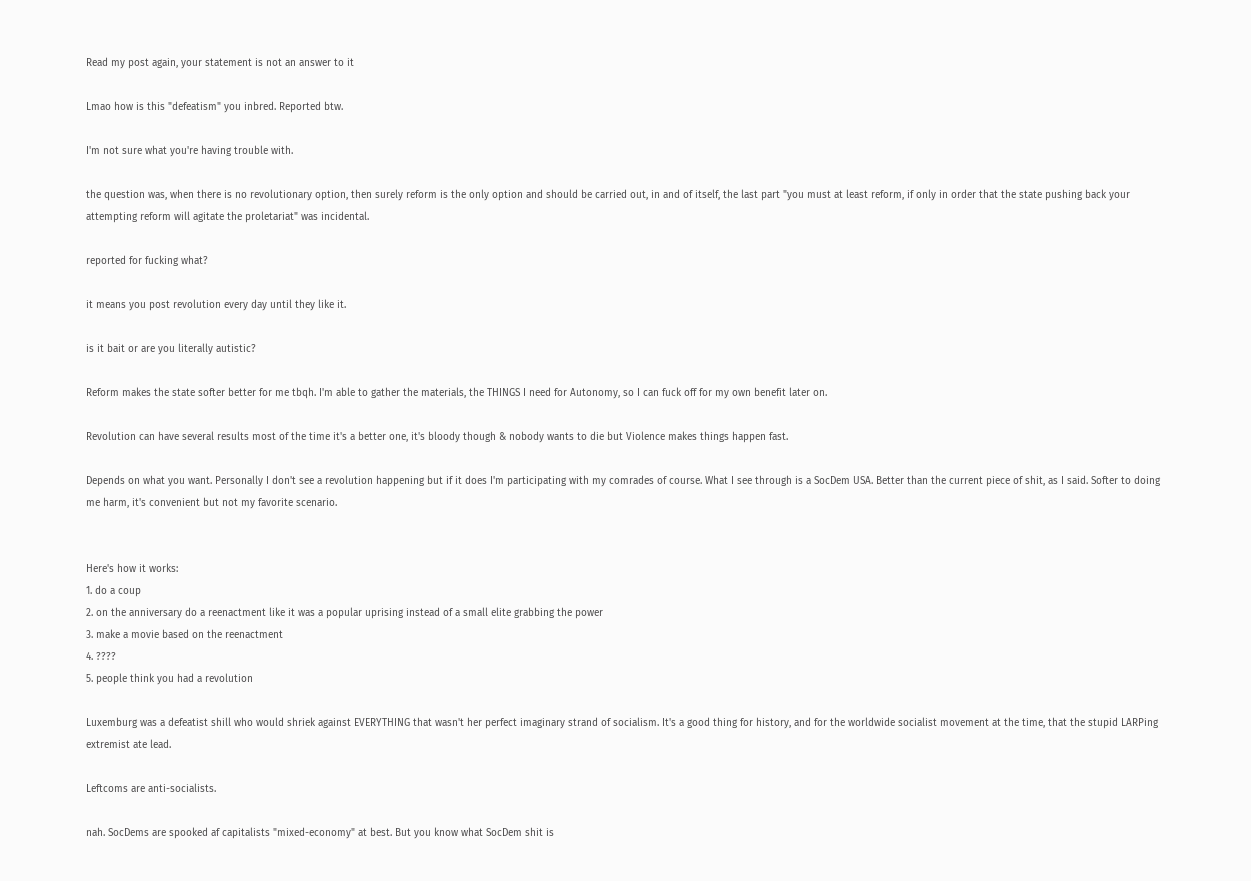Read my post again, your statement is not an answer to it

Lmao how is this "defeatism" you inbred. Reported btw.

I'm not sure what you're having trouble with.

the question was, when there is no revolutionary option, then surely reform is the only option and should be carried out, in and of itself, the last part "you must at least reform, if only in order that the state pushing back your attempting reform will agitate the proletariat" was incidental.

reported for fucking what?

it means you post revolution every day until they like it.

is it bait or are you literally autistic?

Reform makes the state softer better for me tbqh. I'm able to gather the materials, the THINGS I need for Autonomy, so I can fuck off for my own benefit later on.

Revolution can have several results most of the time it's a better one, it's bloody though & nobody wants to die but Violence makes things happen fast.

Depends on what you want. Personally I don't see a revolution happening but if it does I'm participating with my comrades of course. What I see through is a SocDem USA. Better than the current piece of shit, as I said. Softer to doing me harm, it's convenient but not my favorite scenario.


Here's how it works:
1. do a coup
2. on the anniversary do a reenactment like it was a popular uprising instead of a small elite grabbing the power
3. make a movie based on the reenactment
4. ????
5. people think you had a revolution

Luxemburg was a defeatist shill who would shriek against EVERYTHING that wasn't her perfect imaginary strand of socialism. It's a good thing for history, and for the worldwide socialist movement at the time, that the stupid LARPing extremist ate lead.

Leftcoms are anti-socialists.

nah. SocDems are spooked af capitalists "mixed-economy" at best. But you know what SocDem shit is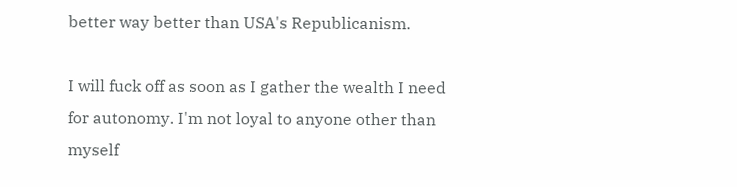better way better than USA's Republicanism.

I will fuck off as soon as I gather the wealth I need for autonomy. I'm not loyal to anyone other than myself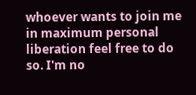whoever wants to join me in maximum personal liberation feel free to do so. I'm no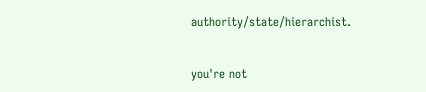authority/state/hierarchist.


you're not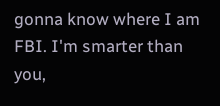gonna know where I am FBI. I'm smarter than you,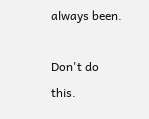always been.

Don't do this.